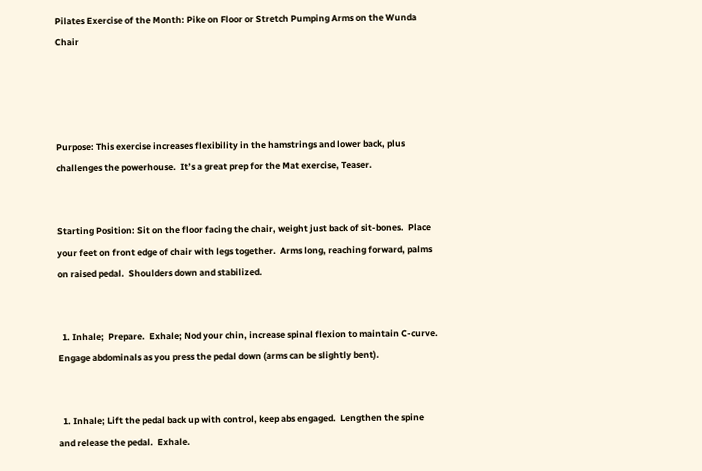Pilates Exercise of the Month: Pike on Floor or Stretch Pumping Arms on the Wunda Chair




Purpose: This exercise increases flexibility in the hamstrings and lower back, plus  challenges the powerhouse.  It’s a great prep for the Mat exercise, Teaser.


Starting Position: Sit on the floor facing the chair, weight just back of sit-bones.  Place your feet on front edge of chair with legs together.  Arms long, reaching forward, palms on raised pedal.  Shoulders down and stabilized.


  1. Inhale;  Prepare.  Exhale; Nod your chin, increase spinal flexion to maintain C-curve.  Engage abdominals as you press the pedal down (arms can be slightly bent).


  1. Inhale; Lift the pedal back up with control, keep abs engaged.  Lengthen the spine  and release the pedal.  Exhale.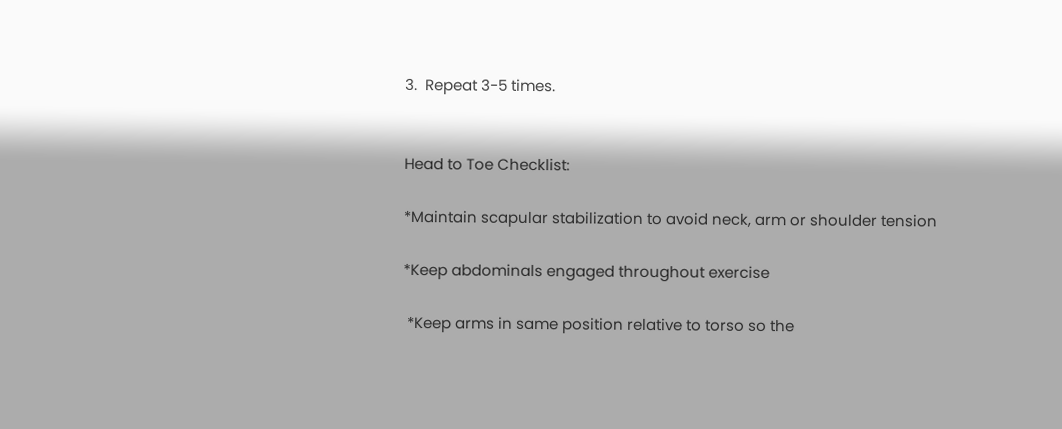3.  Repeat 3-5 times.


Head to Toe Checklist:

*Maintain scapular stabilization to avoid neck, arm or shoulder tension

*Keep abdominals engaged throughout exercise

 *Keep arms in same position relative to torso so the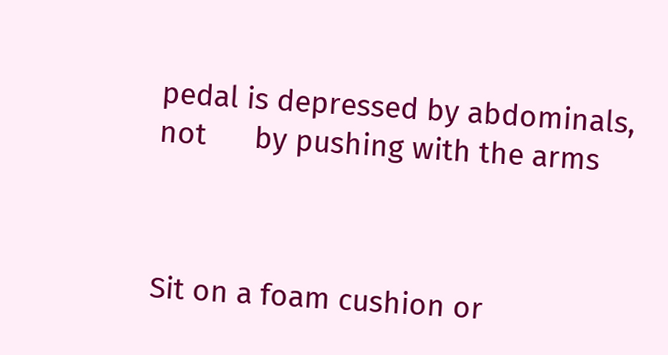pedal is depressed by abdominals, not      by pushing with the arms



Sit on a foam cushion or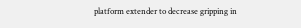platform extender to decrease gripping in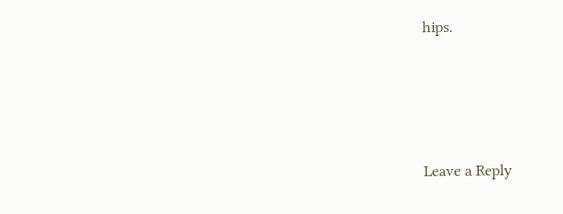hips.




Leave a Reply